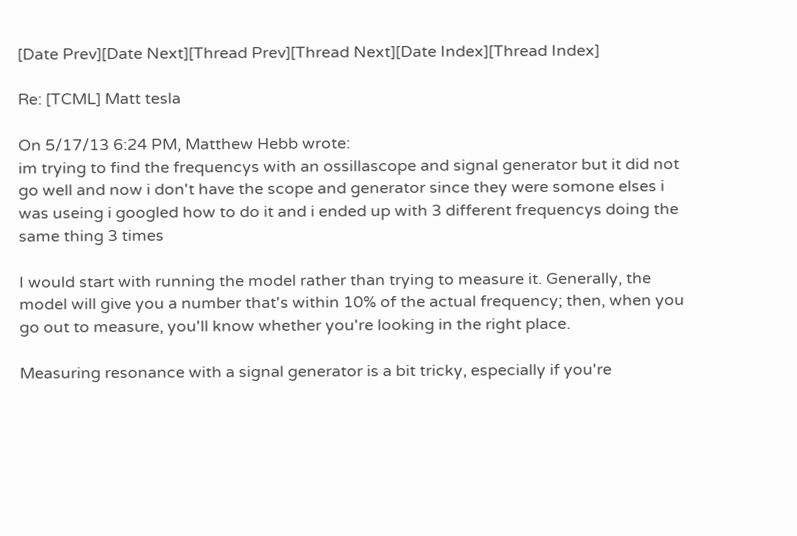[Date Prev][Date Next][Thread Prev][Thread Next][Date Index][Thread Index]

Re: [TCML] Matt tesla

On 5/17/13 6:24 PM, Matthew Hebb wrote:
im trying to find the frequencys with an ossillascope and signal generator but it did not go well and now i don't have the scope and generator since they were somone elses i was useing i googled how to do it and i ended up with 3 different frequencys doing the same thing 3 times

I would start with running the model rather than trying to measure it. Generally, the model will give you a number that's within 10% of the actual frequency; then, when you go out to measure, you'll know whether you're looking in the right place.

Measuring resonance with a signal generator is a bit tricky, especially if you're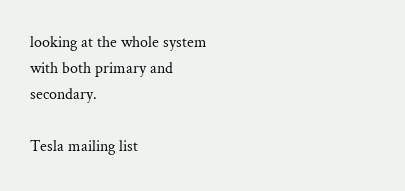looking at the whole system with both primary and secondary.

Tesla mailing list